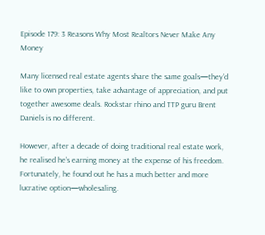Episode 179: 3 Reasons Why Most Realtors Never Make Any Money

Many licensed real estate agents share the same goals—they’d like to own properties, take advantage of appreciation, and put together awesome deals. Rockstar rhino and TTP guru Brent Daniels is no different.

However, after a decade of doing traditional real estate work, he realised he’s earning money at the expense of his freedom. Fortunately, he found out he has a much better and more lucrative option—wholesaling.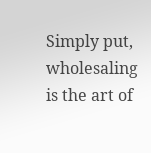Simply put, wholesaling is the art of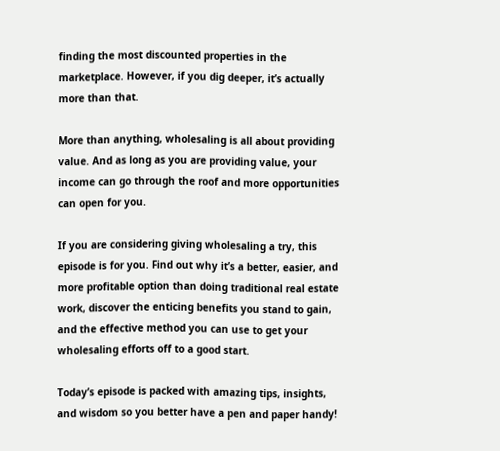finding the most discounted properties in the marketplace. However, if you dig deeper, it’s actually more than that.

More than anything, wholesaling is all about providing value. And as long as you are providing value, your income can go through the roof and more opportunities can open for you.

If you are considering giving wholesaling a try, this episode is for you. Find out why it’s a better, easier, and more profitable option than doing traditional real estate work, discover the enticing benefits you stand to gain, and the effective method you can use to get your wholesaling efforts off to a good start.

Today’s episode is packed with amazing tips, insights, and wisdom so you better have a pen and paper handy!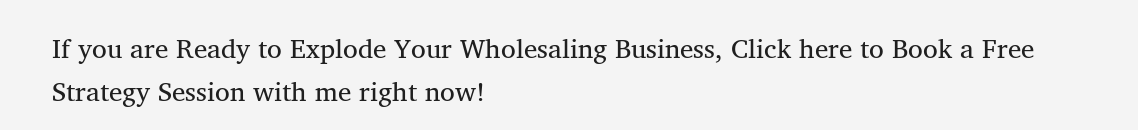If you are Ready to Explode Your Wholesaling Business, Click here to Book a Free Strategy Session with me right now!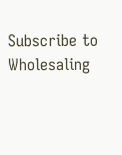Subscribe to Wholesaling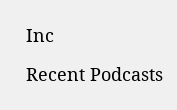Inc

Recent Podcasts